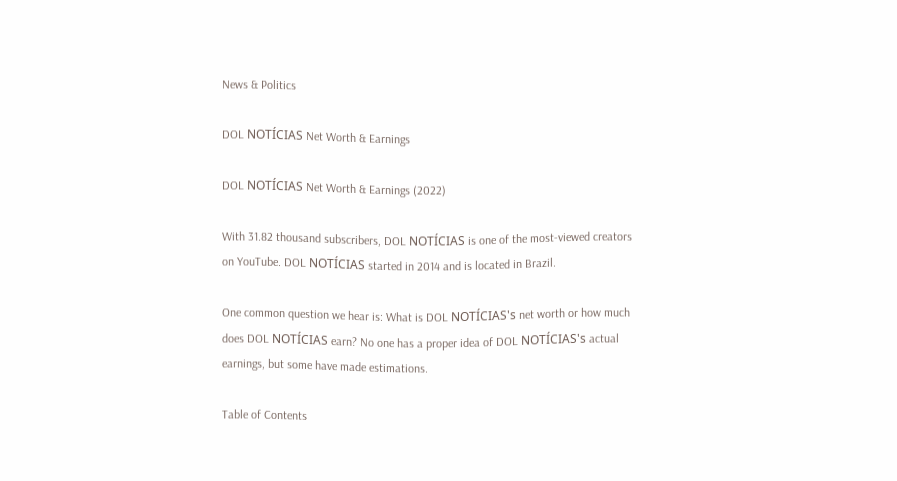News & Politics

DOL NOTÍCIAS Net Worth & Earnings

DOL NOTÍCIAS Net Worth & Earnings (2022)

With 31.82 thousand subscribers, DOL NOTÍCIAS is one of the most-viewed creators on YouTube. DOL NOTÍCIAS started in 2014 and is located in Brazil.

One common question we hear is: What is DOL NOTÍCIAS's net worth or how much does DOL NOTÍCIAS earn? No one has a proper idea of DOL NOTÍCIAS's actual earnings, but some have made estimations.

Table of Contents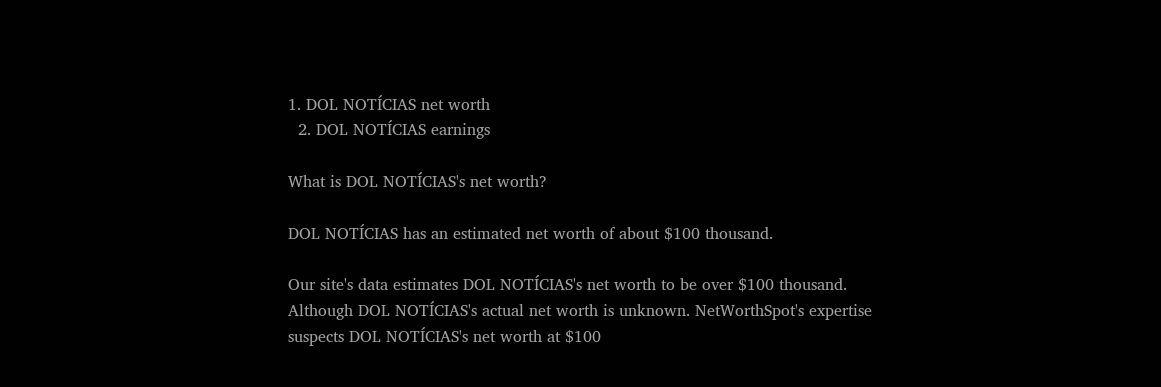1. DOL NOTÍCIAS net worth
  2. DOL NOTÍCIAS earnings

What is DOL NOTÍCIAS's net worth?

DOL NOTÍCIAS has an estimated net worth of about $100 thousand.

Our site's data estimates DOL NOTÍCIAS's net worth to be over $100 thousand. Although DOL NOTÍCIAS's actual net worth is unknown. NetWorthSpot's expertise suspects DOL NOTÍCIAS's net worth at $100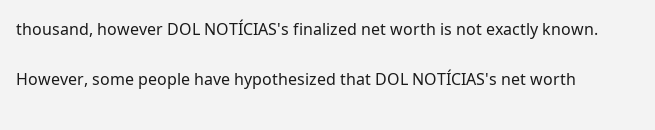thousand, however DOL NOTÍCIAS's finalized net worth is not exactly known.

However, some people have hypothesized that DOL NOTÍCIAS's net worth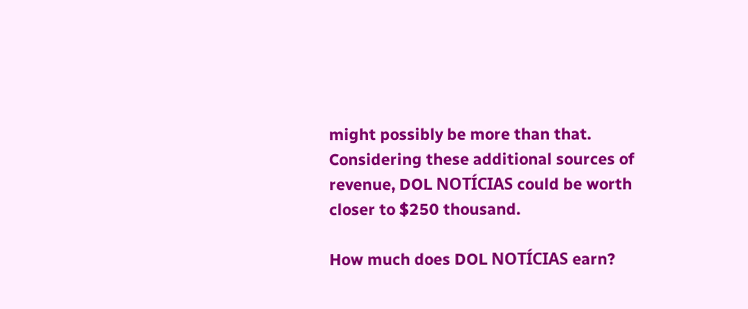might possibly be more than that. Considering these additional sources of revenue, DOL NOTÍCIAS could be worth closer to $250 thousand.

How much does DOL NOTÍCIAS earn?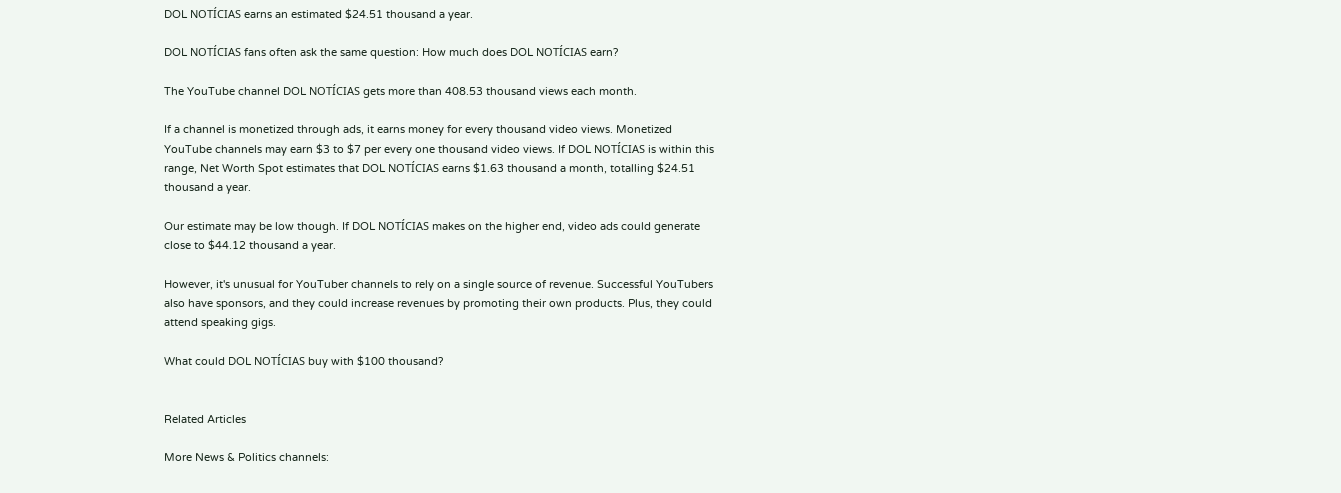DOL NOTÍCIAS earns an estimated $24.51 thousand a year.

DOL NOTÍCIAS fans often ask the same question: How much does DOL NOTÍCIAS earn?

The YouTube channel DOL NOTÍCIAS gets more than 408.53 thousand views each month.

If a channel is monetized through ads, it earns money for every thousand video views. Monetized YouTube channels may earn $3 to $7 per every one thousand video views. If DOL NOTÍCIAS is within this range, Net Worth Spot estimates that DOL NOTÍCIAS earns $1.63 thousand a month, totalling $24.51 thousand a year.

Our estimate may be low though. If DOL NOTÍCIAS makes on the higher end, video ads could generate close to $44.12 thousand a year.

However, it's unusual for YouTuber channels to rely on a single source of revenue. Successful YouTubers also have sponsors, and they could increase revenues by promoting their own products. Plus, they could attend speaking gigs.

What could DOL NOTÍCIAS buy with $100 thousand?


Related Articles

More News & Politics channels: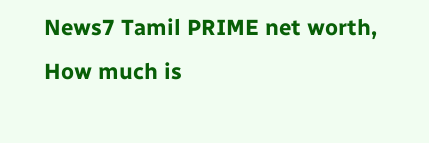News7 Tamil PRIME net worth, How much is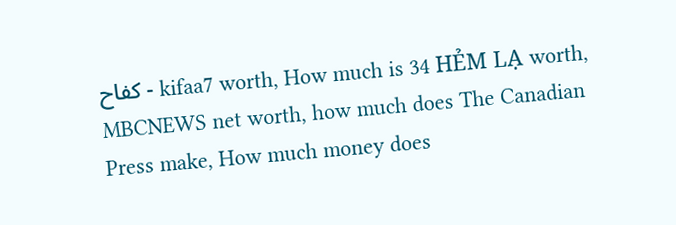كفاح - kifaa7 worth, How much is 34 HẺM LẠ worth, MBCNEWS net worth, how much does The Canadian Press make, How much money does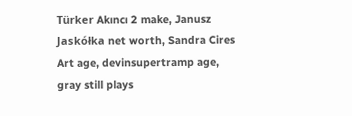Türker Akıncı 2 make, Janusz Jaskółka net worth, Sandra Cires Art age, devinsupertramp age, gray still plays